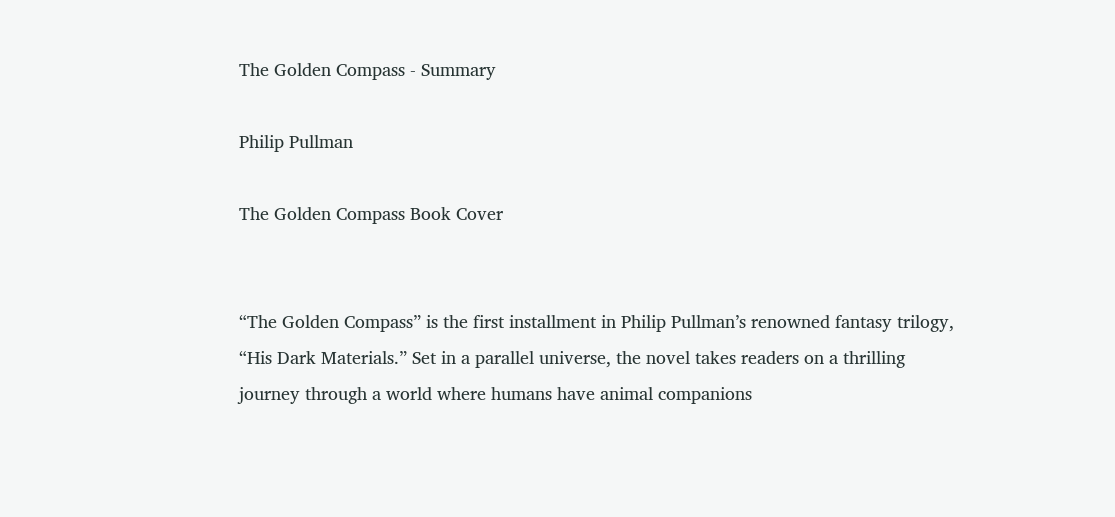The Golden Compass - Summary

Philip Pullman

The Golden Compass Book Cover


“The Golden Compass” is the first installment in Philip Pullman’s renowned fantasy trilogy, “His Dark Materials.” Set in a parallel universe, the novel takes readers on a thrilling journey through a world where humans have animal companions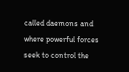called daemons and where powerful forces seek to control the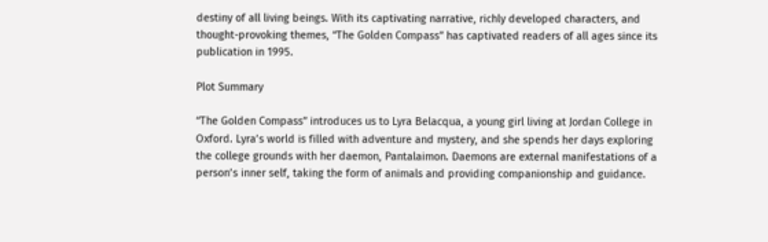destiny of all living beings. With its captivating narrative, richly developed characters, and thought-provoking themes, “The Golden Compass” has captivated readers of all ages since its publication in 1995.

Plot Summary

“The Golden Compass” introduces us to Lyra Belacqua, a young girl living at Jordan College in Oxford. Lyra’s world is filled with adventure and mystery, and she spends her days exploring the college grounds with her daemon, Pantalaimon. Daemons are external manifestations of a person’s inner self, taking the form of animals and providing companionship and guidance.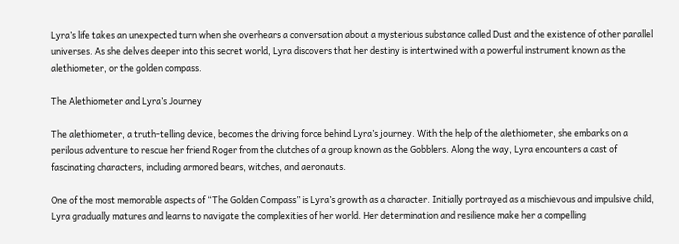Lyra’s life takes an unexpected turn when she overhears a conversation about a mysterious substance called Dust and the existence of other parallel universes. As she delves deeper into this secret world, Lyra discovers that her destiny is intertwined with a powerful instrument known as the alethiometer, or the golden compass.

The Alethiometer and Lyra’s Journey

The alethiometer, a truth-telling device, becomes the driving force behind Lyra’s journey. With the help of the alethiometer, she embarks on a perilous adventure to rescue her friend Roger from the clutches of a group known as the Gobblers. Along the way, Lyra encounters a cast of fascinating characters, including armored bears, witches, and aeronauts.

One of the most memorable aspects of “The Golden Compass” is Lyra’s growth as a character. Initially portrayed as a mischievous and impulsive child, Lyra gradually matures and learns to navigate the complexities of her world. Her determination and resilience make her a compelling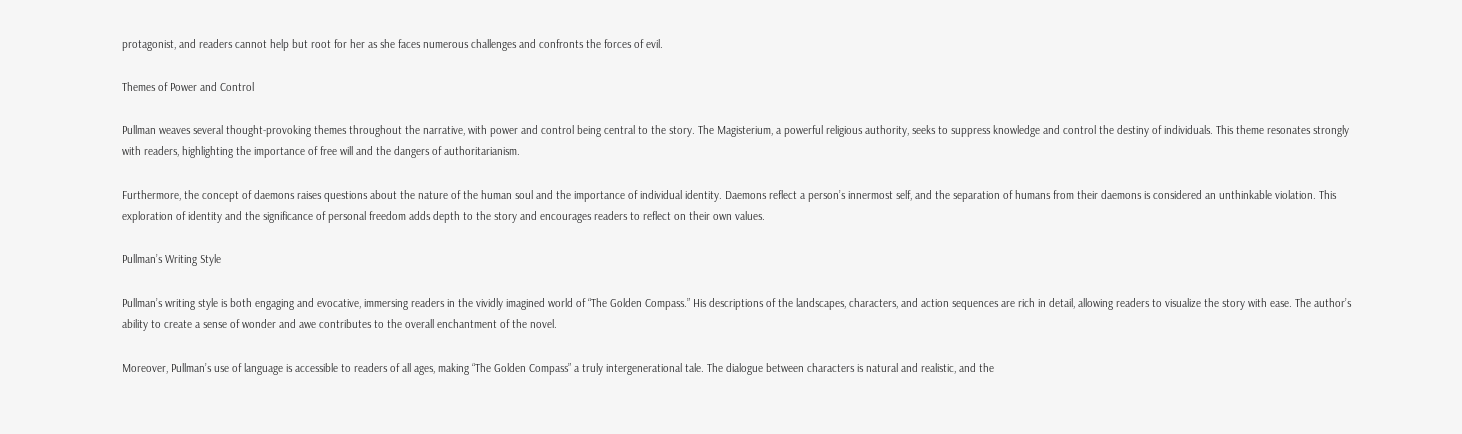protagonist, and readers cannot help but root for her as she faces numerous challenges and confronts the forces of evil.

Themes of Power and Control

Pullman weaves several thought-provoking themes throughout the narrative, with power and control being central to the story. The Magisterium, a powerful religious authority, seeks to suppress knowledge and control the destiny of individuals. This theme resonates strongly with readers, highlighting the importance of free will and the dangers of authoritarianism.

Furthermore, the concept of daemons raises questions about the nature of the human soul and the importance of individual identity. Daemons reflect a person’s innermost self, and the separation of humans from their daemons is considered an unthinkable violation. This exploration of identity and the significance of personal freedom adds depth to the story and encourages readers to reflect on their own values.

Pullman’s Writing Style

Pullman’s writing style is both engaging and evocative, immersing readers in the vividly imagined world of “The Golden Compass.” His descriptions of the landscapes, characters, and action sequences are rich in detail, allowing readers to visualize the story with ease. The author’s ability to create a sense of wonder and awe contributes to the overall enchantment of the novel.

Moreover, Pullman’s use of language is accessible to readers of all ages, making “The Golden Compass” a truly intergenerational tale. The dialogue between characters is natural and realistic, and the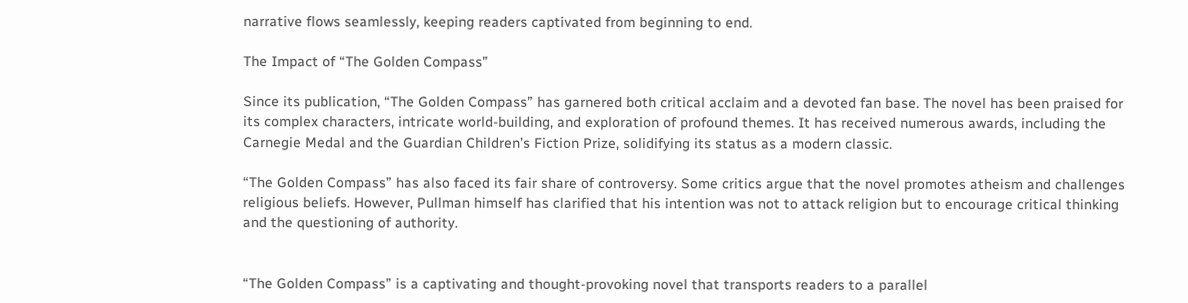narrative flows seamlessly, keeping readers captivated from beginning to end.

The Impact of “The Golden Compass”

Since its publication, “The Golden Compass” has garnered both critical acclaim and a devoted fan base. The novel has been praised for its complex characters, intricate world-building, and exploration of profound themes. It has received numerous awards, including the Carnegie Medal and the Guardian Children’s Fiction Prize, solidifying its status as a modern classic.

“The Golden Compass” has also faced its fair share of controversy. Some critics argue that the novel promotes atheism and challenges religious beliefs. However, Pullman himself has clarified that his intention was not to attack religion but to encourage critical thinking and the questioning of authority.


“The Golden Compass” is a captivating and thought-provoking novel that transports readers to a parallel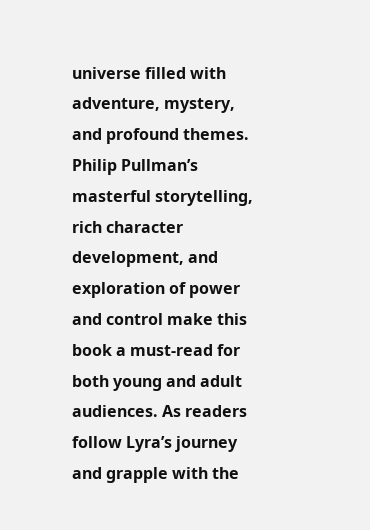universe filled with adventure, mystery, and profound themes. Philip Pullman’s masterful storytelling, rich character development, and exploration of power and control make this book a must-read for both young and adult audiences. As readers follow Lyra’s journey and grapple with the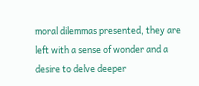moral dilemmas presented, they are left with a sense of wonder and a desire to delve deeper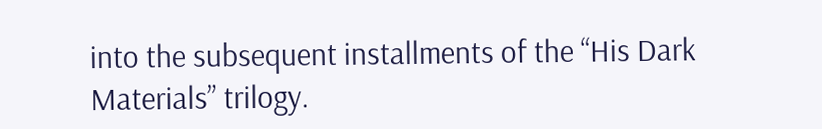into the subsequent installments of the “His Dark Materials” trilogy.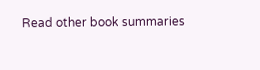Read other book summaries